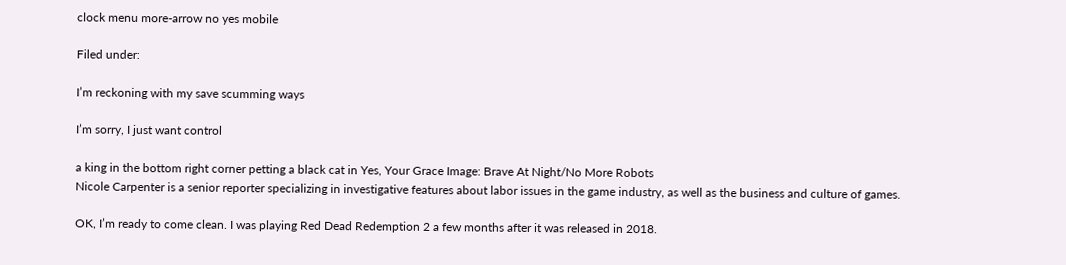clock menu more-arrow no yes mobile

Filed under:

I’m reckoning with my save scumming ways

I’m sorry, I just want control

a king in the bottom right corner petting a black cat in Yes, Your Grace Image: Brave At Night/No More Robots
Nicole Carpenter is a senior reporter specializing in investigative features about labor issues in the game industry, as well as the business and culture of games.

OK, I’m ready to come clean. I was playing Red Dead Redemption 2 a few months after it was released in 2018.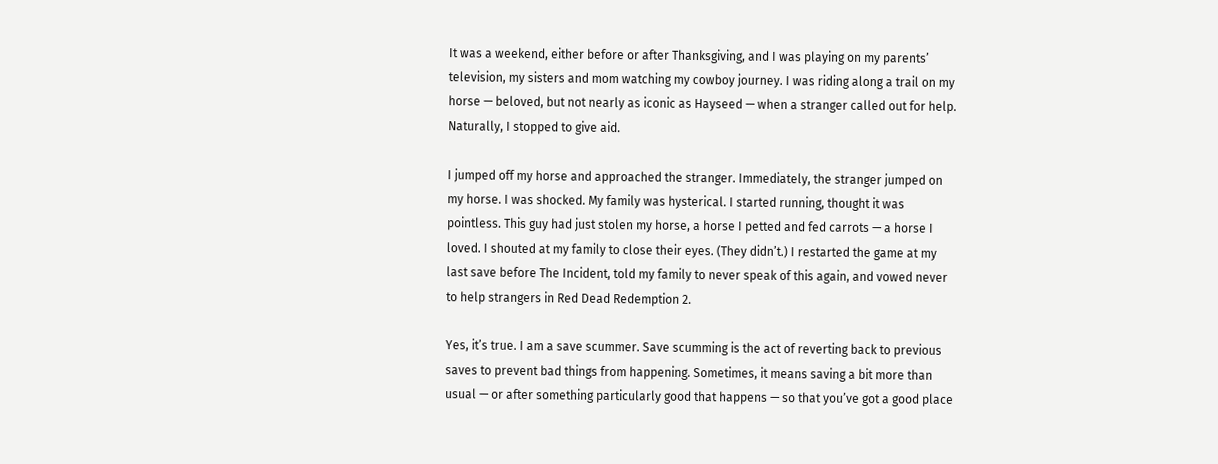It was a weekend, either before or after Thanksgiving, and I was playing on my parents’ television, my sisters and mom watching my cowboy journey. I was riding along a trail on my horse — beloved, but not nearly as iconic as Hayseed — when a stranger called out for help. Naturally, I stopped to give aid.

I jumped off my horse and approached the stranger. Immediately, the stranger jumped on my horse. I was shocked. My family was hysterical. I started running, thought it was pointless. This guy had just stolen my horse, a horse I petted and fed carrots — a horse I loved. I shouted at my family to close their eyes. (They didn’t.) I restarted the game at my last save before The Incident, told my family to never speak of this again, and vowed never to help strangers in Red Dead Redemption 2.

Yes, it’s true. I am a save scummer. Save scumming is the act of reverting back to previous saves to prevent bad things from happening. Sometimes, it means saving a bit more than usual — or after something particularly good that happens — so that you’ve got a good place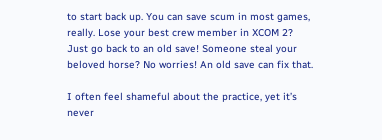to start back up. You can save scum in most games, really. Lose your best crew member in XCOM 2? Just go back to an old save! Someone steal your beloved horse? No worries! An old save can fix that.

I often feel shameful about the practice, yet it’s never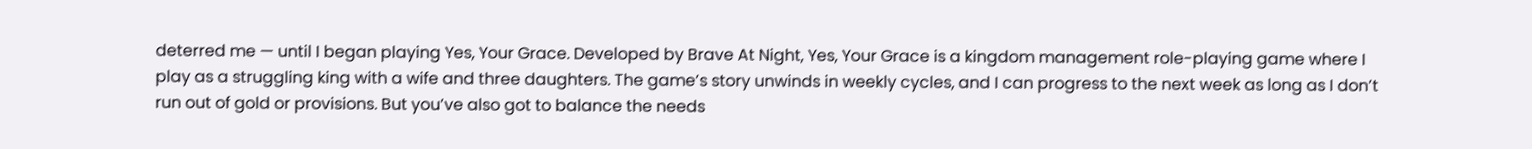deterred me — until I began playing Yes, Your Grace. Developed by Brave At Night, Yes, Your Grace is a kingdom management role-playing game where I play as a struggling king with a wife and three daughters. The game’s story unwinds in weekly cycles, and I can progress to the next week as long as I don’t run out of gold or provisions. But you’ve also got to balance the needs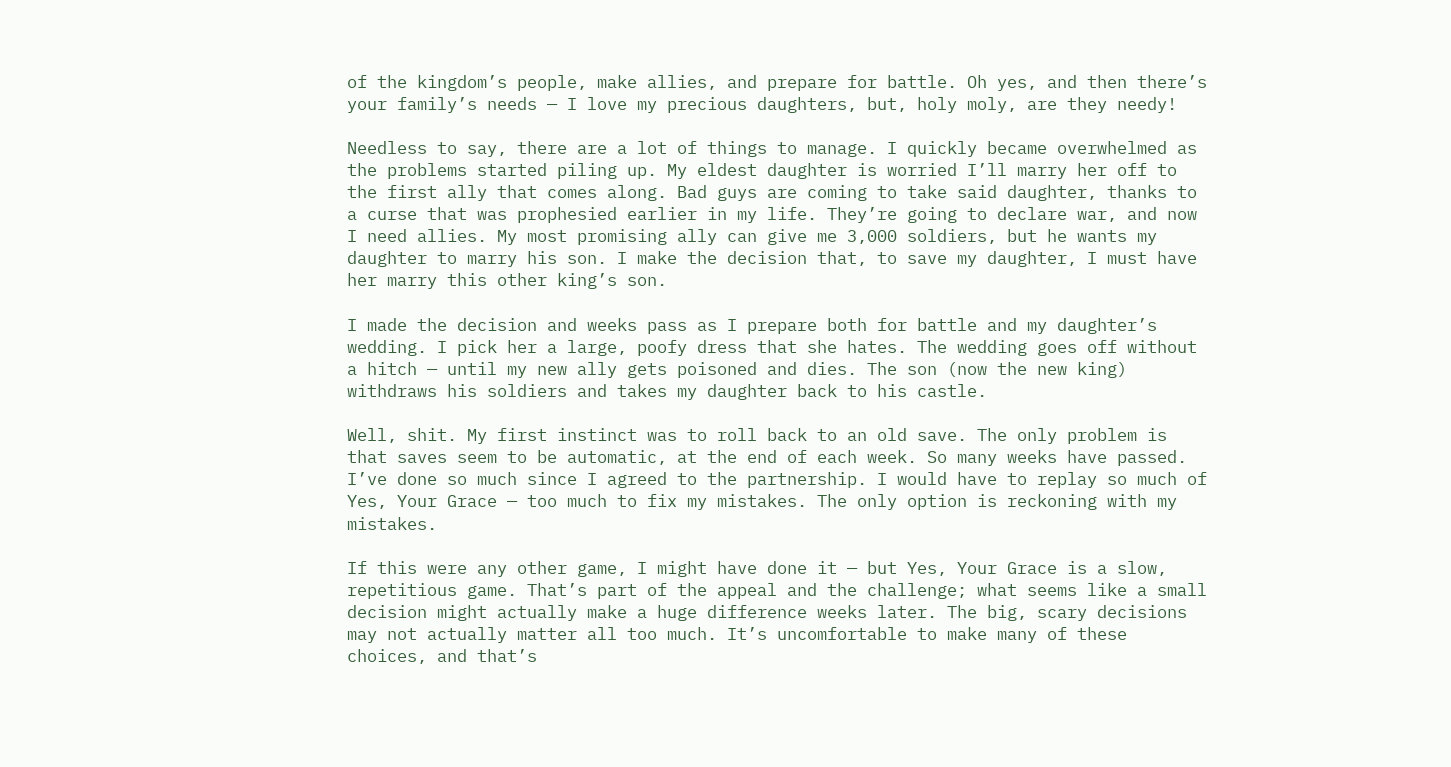of the kingdom’s people, make allies, and prepare for battle. Oh yes, and then there’s your family’s needs — I love my precious daughters, but, holy moly, are they needy!

Needless to say, there are a lot of things to manage. I quickly became overwhelmed as the problems started piling up. My eldest daughter is worried I’ll marry her off to the first ally that comes along. Bad guys are coming to take said daughter, thanks to a curse that was prophesied earlier in my life. They’re going to declare war, and now I need allies. My most promising ally can give me 3,000 soldiers, but he wants my daughter to marry his son. I make the decision that, to save my daughter, I must have her marry this other king’s son.

I made the decision and weeks pass as I prepare both for battle and my daughter’s wedding. I pick her a large, poofy dress that she hates. The wedding goes off without a hitch — until my new ally gets poisoned and dies. The son (now the new king) withdraws his soldiers and takes my daughter back to his castle.

Well, shit. My first instinct was to roll back to an old save. The only problem is that saves seem to be automatic, at the end of each week. So many weeks have passed. I’ve done so much since I agreed to the partnership. I would have to replay so much of Yes, Your Grace — too much to fix my mistakes. The only option is reckoning with my mistakes.

If this were any other game, I might have done it — but Yes, Your Grace is a slow, repetitious game. That’s part of the appeal and the challenge; what seems like a small decision might actually make a huge difference weeks later. The big, scary decisions may not actually matter all too much. It’s uncomfortable to make many of these choices, and that’s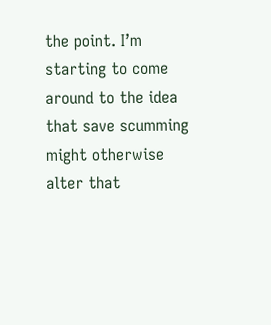the point. I’m starting to come around to the idea that save scumming might otherwise alter that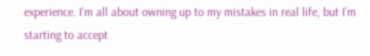experience. I’m all about owning up to my mistakes in real life, but I’m starting to accept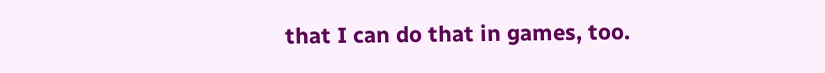that I can do that in games, too.